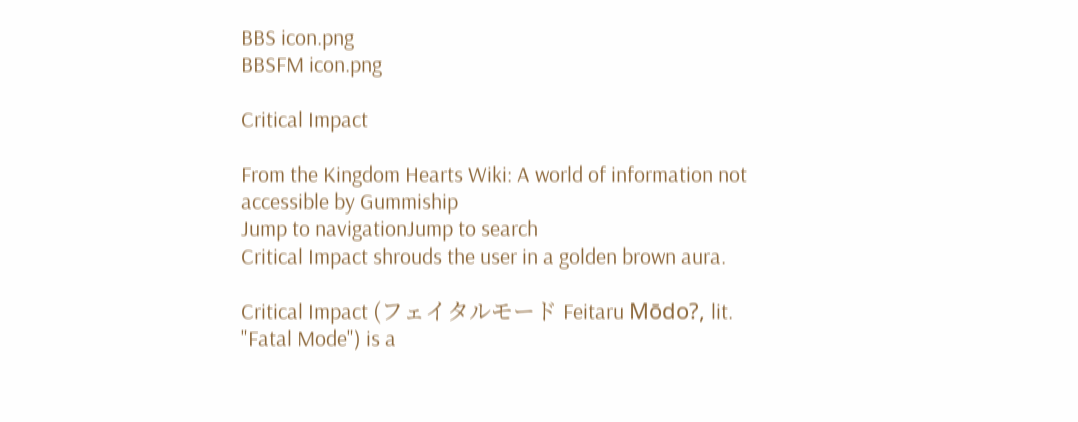BBS icon.png
BBSFM icon.png

Critical Impact

From the Kingdom Hearts Wiki: A world of information not accessible by Gummiship
Jump to navigationJump to search
Critical Impact shrouds the user in a golden brown aura.

Critical Impact (フェイタルモード Feitaru Mōdo?, lit. "Fatal Mode") is a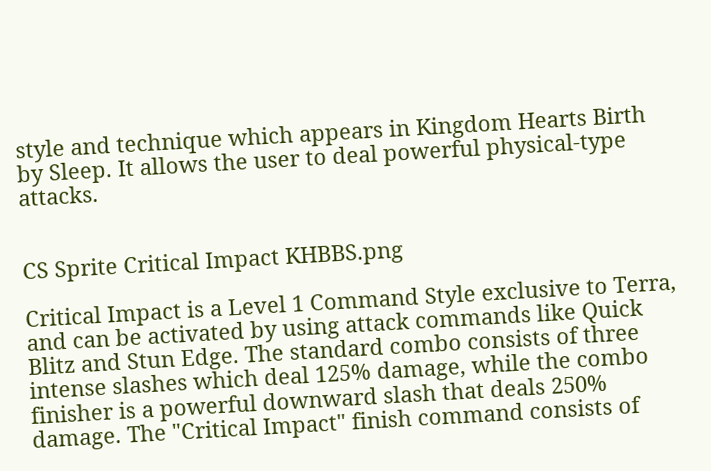style and technique which appears in Kingdom Hearts Birth by Sleep. It allows the user to deal powerful physical-type attacks.


CS Sprite Critical Impact KHBBS.png

Critical Impact is a Level 1 Command Style exclusive to Terra, and can be activated by using attack commands like Quick Blitz and Stun Edge. The standard combo consists of three intense slashes which deal 125% damage, while the combo finisher is a powerful downward slash that deals 250% damage. The "Critical Impact" finish command consists of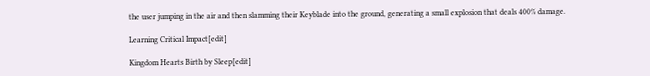the user jumping in the air and then slamming their Keyblade into the ground, generating a small explosion that deals 400% damage.

Learning Critical Impact[edit]

Kingdom Hearts Birth by Sleep[edit]